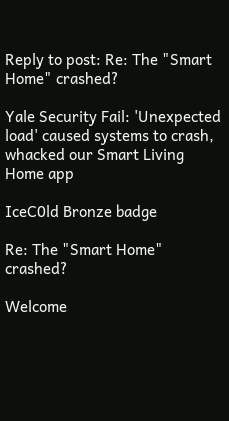Reply to post: Re: The "Smart Home" crashed?

Yale Security Fail: 'Unexpected load' caused systems to crash, whacked our Smart Living Home app

IceC0ld Bronze badge

Re: The "Smart Home" crashed?

Welcome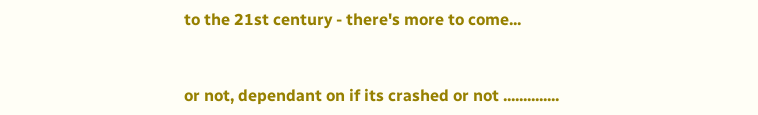to the 21st century - there's more to come...


or not, dependant on if its crashed or not ..............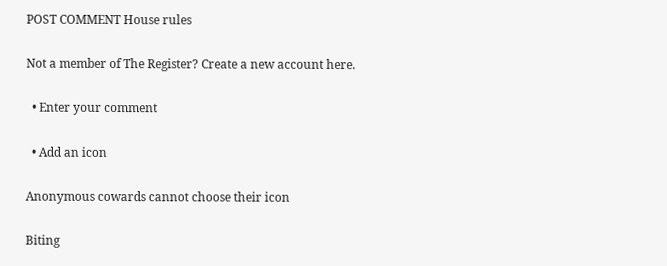POST COMMENT House rules

Not a member of The Register? Create a new account here.

  • Enter your comment

  • Add an icon

Anonymous cowards cannot choose their icon

Biting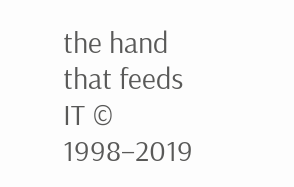the hand that feeds IT © 1998–2019